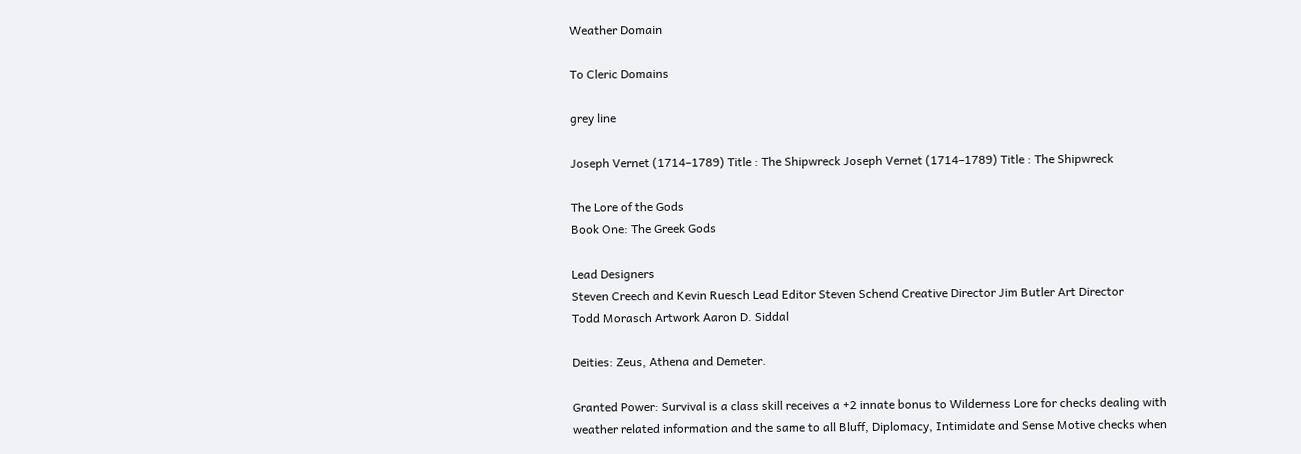Weather Domain

To Cleric Domains

grey line

Joseph Vernet (1714–1789) Title : The Shipwreck Joseph Vernet (1714–1789) Title : The Shipwreck

The Lore of the Gods
Book One: The Greek Gods

Lead Designers
Steven Creech and Kevin Ruesch Lead Editor Steven Schend Creative Director Jim Butler Art Director
Todd Morasch Artwork Aaron D. Siddal

Deities: Zeus, Athena and Demeter.

Granted Power: Survival is a class skill receives a +2 innate bonus to Wilderness Lore for checks dealing with weather related information and the same to all Bluff, Diplomacy, Intimidate and Sense Motive checks when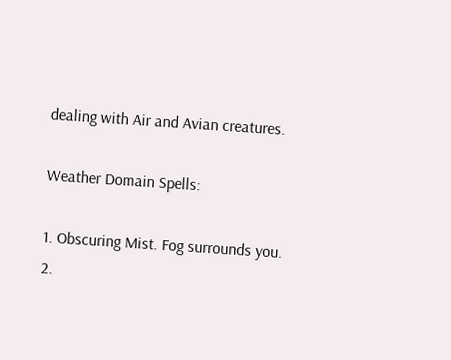dealing with Air and Avian creatures.

Weather Domain Spells:

1. Obscuring Mist. Fog surrounds you.
2.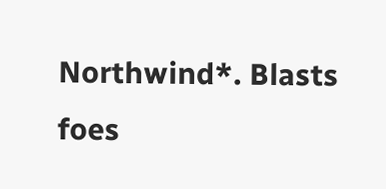Northwind*. Blasts foes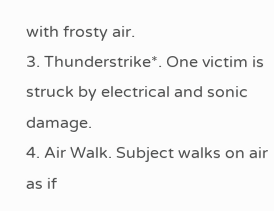with frosty air.
3. Thunderstrike*. One victim is struck by electrical and sonic damage.
4. Air Walk. Subject walks on air as if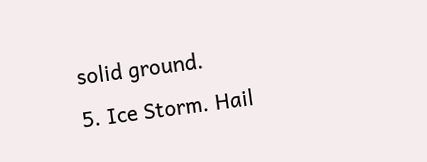solid ground.
5. Ice Storm. Hail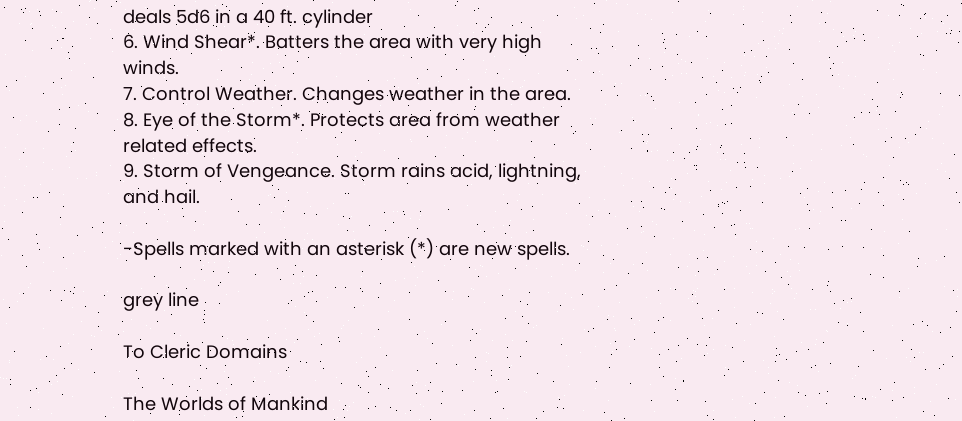deals 5d6 in a 40 ft. cylinder
6. Wind Shear*. Batters the area with very high winds.
7. Control Weather. Changes weather in the area.
8. Eye of the Storm*. Protects area from weather related effects.
9. Storm of Vengeance. Storm rains acid, lightning, and hail.

-Spells marked with an asterisk (*) are new spells.

grey line

To Cleric Domains

The Worlds of Mankind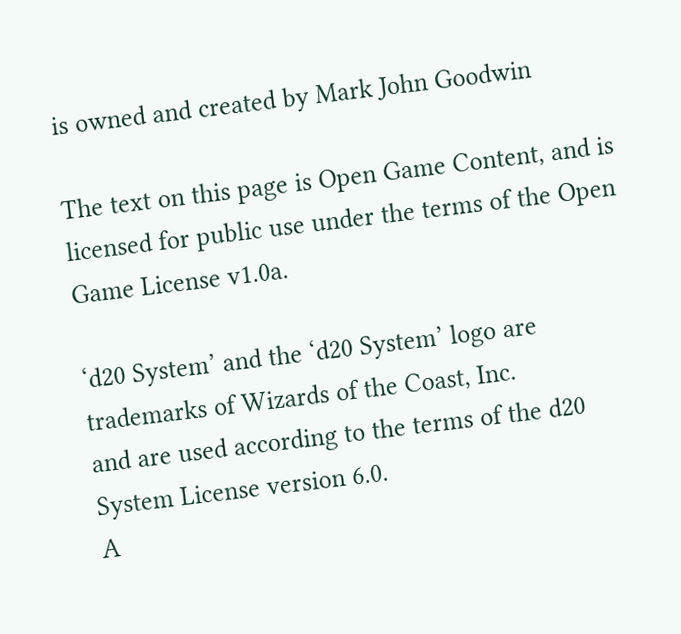is owned and created by Mark John Goodwin

The text on this page is Open Game Content, and is licensed for public use under the terms of the Open Game License v1.0a.

‘d20 System’ and the ‘d20 System’ logo are trademarks of Wizards of the Coast, Inc.
and are used according to the terms of the d20 System License version 6.0.
A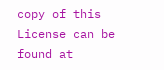copy of this License can be found at